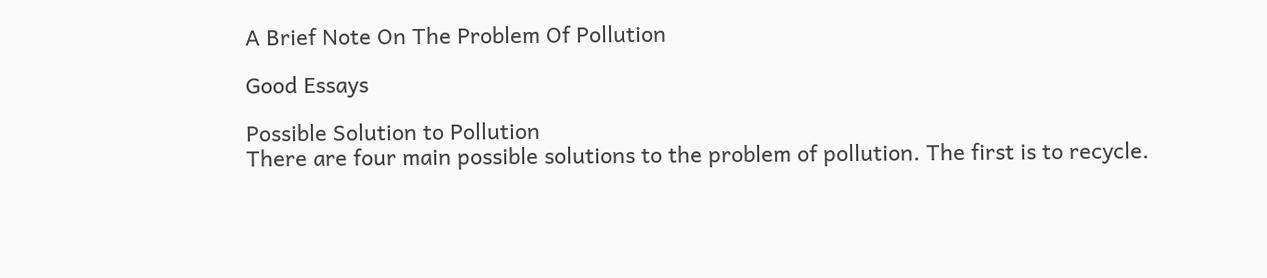A Brief Note On The Problem Of Pollution

Good Essays

Possible Solution to Pollution
There are four main possible solutions to the problem of pollution. The first is to recycle.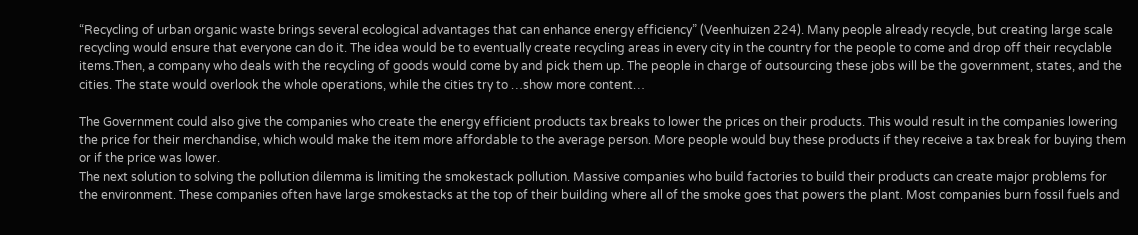“Recycling of urban organic waste brings several ecological advantages that can enhance energy efficiency” (Veenhuizen 224). Many people already recycle, but creating large scale recycling would ensure that everyone can do it. The idea would be to eventually create recycling areas in every city in the country for the people to come and drop off their recyclable items.Then, a company who deals with the recycling of goods would come by and pick them up. The people in charge of outsourcing these jobs will be the government, states, and the cities. The state would overlook the whole operations, while the cities try to …show more content…

The Government could also give the companies who create the energy efficient products tax breaks to lower the prices on their products. This would result in the companies lowering the price for their merchandise, which would make the item more affordable to the average person. More people would buy these products if they receive a tax break for buying them or if the price was lower.
The next solution to solving the pollution dilemma is limiting the smokestack pollution. Massive companies who build factories to build their products can create major problems for the environment. These companies often have large smokestacks at the top of their building where all of the smoke goes that powers the plant. Most companies burn fossil fuels and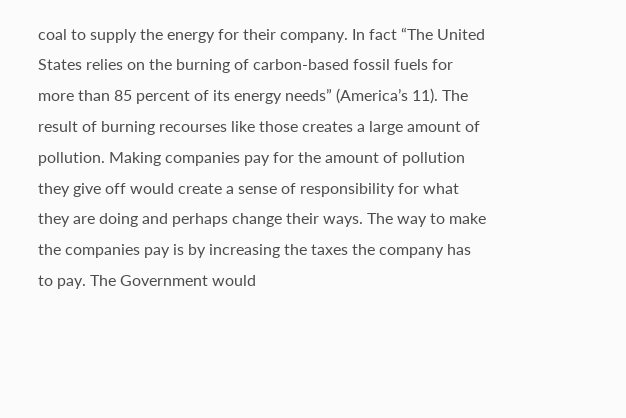coal to supply the energy for their company. In fact “The United States relies on the burning of carbon-based fossil fuels for more than 85 percent of its energy needs” (America’s 11). The result of burning recourses like those creates a large amount of pollution. Making companies pay for the amount of pollution they give off would create a sense of responsibility for what they are doing and perhaps change their ways. The way to make the companies pay is by increasing the taxes the company has to pay. The Government would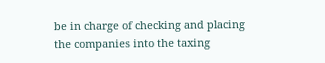be in charge of checking and placing the companies into the taxing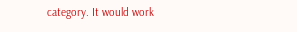category. It would work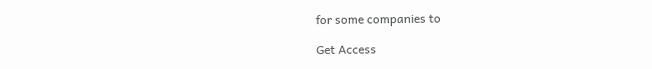for some companies to

Get Access